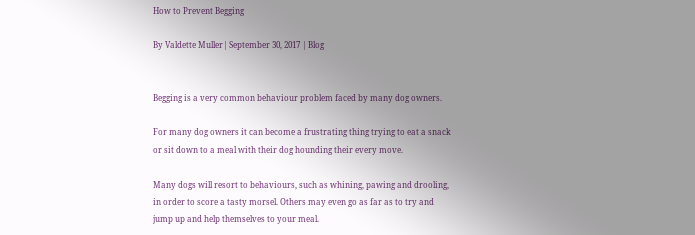How to Prevent Begging

By Valdette Muller| September 30, 2017 | Blog


Begging is a very common behaviour problem faced by many dog owners.

For many dog owners it can become a frustrating thing trying to eat a snack or sit down to a meal with their dog hounding their every move.

Many dogs will resort to behaviours, such as whining, pawing and drooling, in order to score a tasty morsel. Others may even go as far as to try and jump up and help themselves to your meal.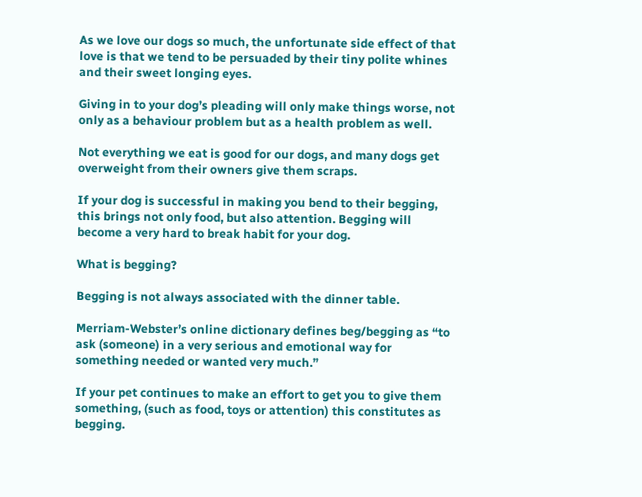As we love our dogs so much, the unfortunate side effect of that love is that we tend to be persuaded by their tiny polite whines and their sweet longing eyes.

Giving in to your dog’s pleading will only make things worse, not only as a behaviour problem but as a health problem as well.

Not everything we eat is good for our dogs, and many dogs get overweight from their owners give them scraps.

If your dog is successful in making you bend to their begging, this brings not only food, but also attention. Begging will become a very hard to break habit for your dog.

What is begging?

Begging is not always associated with the dinner table.

Merriam-Webster’s online dictionary defines beg/begging as “to ask (someone) in a very serious and emotional way for something needed or wanted very much.”

If your pet continues to make an effort to get you to give them something, (such as food, toys or attention) this constitutes as begging.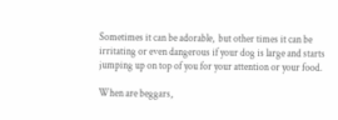Sometimes it can be adorable,  but other times it can be irritating or even dangerous if your dog is large and starts jumping up on top of you for your attention or your food.

When are beggars,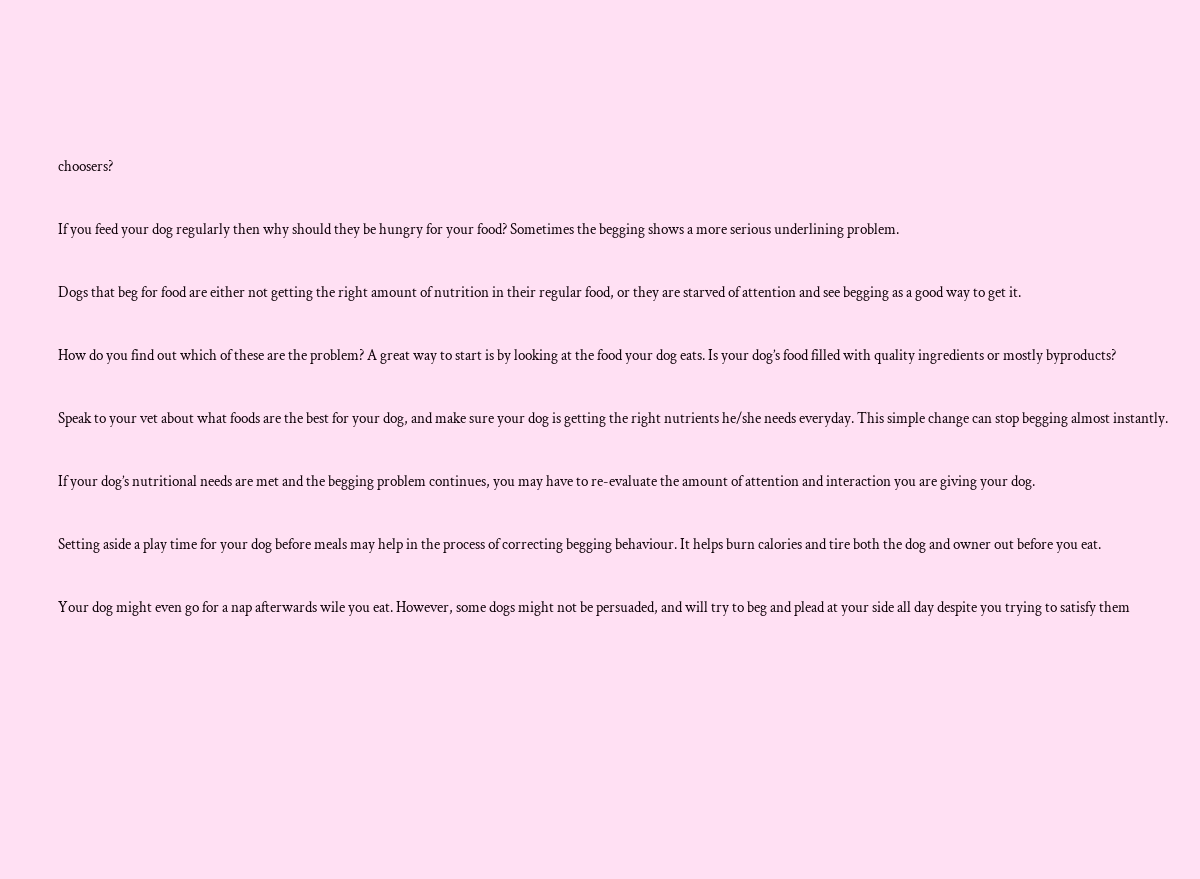choosers?

If you feed your dog regularly then why should they be hungry for your food? Sometimes the begging shows a more serious underlining problem.

Dogs that beg for food are either not getting the right amount of nutrition in their regular food, or they are starved of attention and see begging as a good way to get it.

How do you find out which of these are the problem? A great way to start is by looking at the food your dog eats. Is your dog’s food filled with quality ingredients or mostly byproducts?

Speak to your vet about what foods are the best for your dog, and make sure your dog is getting the right nutrients he/she needs everyday. This simple change can stop begging almost instantly.

If your dog’s nutritional needs are met and the begging problem continues, you may have to re-evaluate the amount of attention and interaction you are giving your dog.

Setting aside a play time for your dog before meals may help in the process of correcting begging behaviour. It helps burn calories and tire both the dog and owner out before you eat.

Your dog might even go for a nap afterwards wile you eat. However, some dogs might not be persuaded, and will try to beg and plead at your side all day despite you trying to satisfy them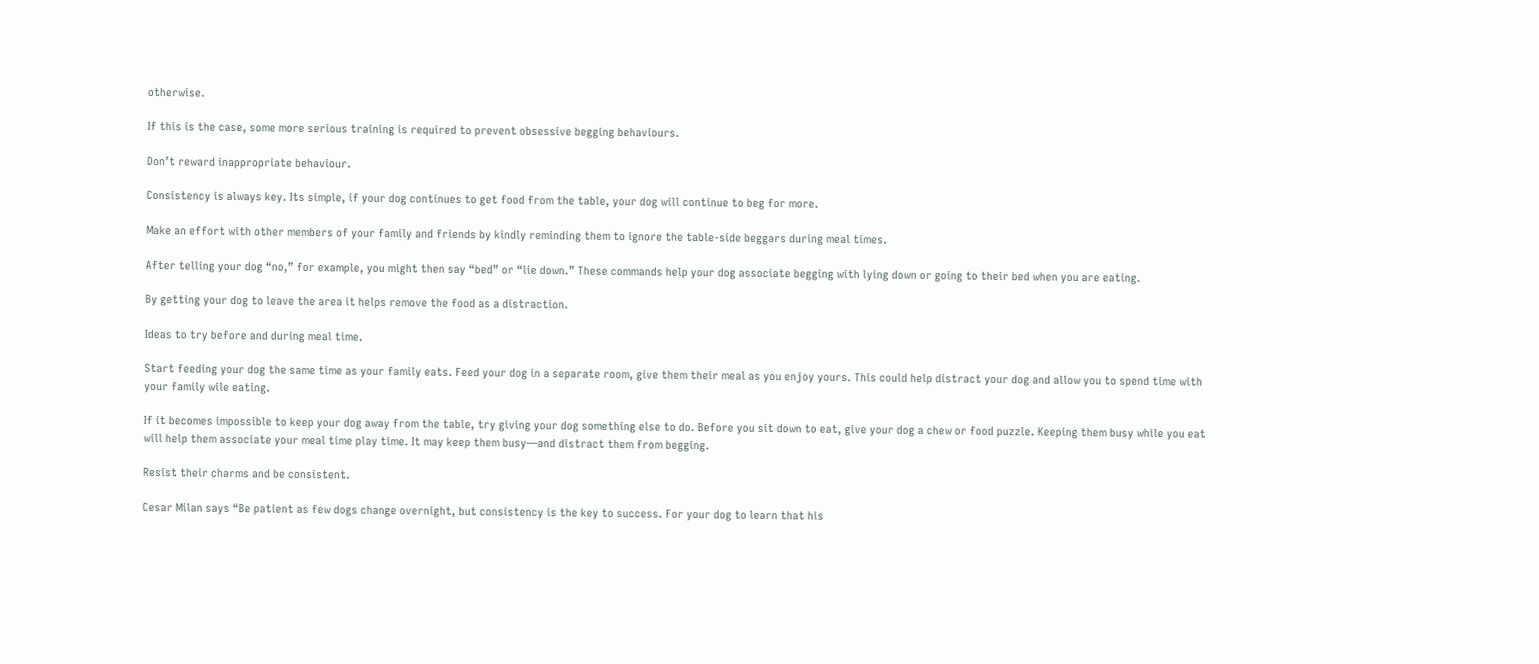otherwise.

If this is the case, some more serious training is required to prevent obsessive begging behaviours.

Don’t reward inappropriate behaviour.

Consistency is always key. Its simple, if your dog continues to get food from the table, your dog will continue to beg for more.

Make an effort with other members of your family and friends by kindly reminding them to ignore the table-side beggars during meal times.

After telling your dog “no,” for example, you might then say “bed” or “lie down.” These commands help your dog associate begging with lying down or going to their bed when you are eating.

By getting your dog to leave the area it helps remove the food as a distraction.

Ideas to try before and during meal time.

Start feeding your dog the same time as your family eats. Feed your dog in a separate room, give them their meal as you enjoy yours. This could help distract your dog and allow you to spend time with your family wile eating.

If it becomes impossible to keep your dog away from the table, try giving your dog something else to do. Before you sit down to eat, give your dog a chew or food puzzle. Keeping them busy while you eat will help them associate your meal time play time. It may keep them busy—and distract them from begging.

Resist their charms and be consistent.

Cesar Milan says “Be patient as few dogs change overnight, but consistency is the key to success. For your dog to learn that his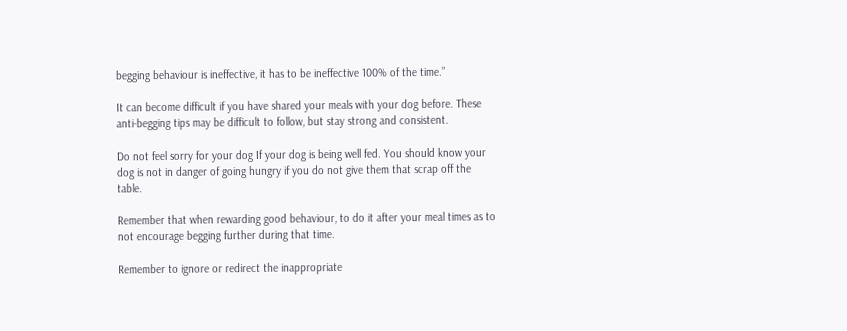begging behaviour is ineffective, it has to be ineffective 100% of the time.”

It can become difficult if you have shared your meals with your dog before. These anti-begging tips may be difficult to follow, but stay strong and consistent.

Do not feel sorry for your dog If your dog is being well fed. You should know your dog is not in danger of going hungry if you do not give them that scrap off the table.

Remember that when rewarding good behaviour, to do it after your meal times as to not encourage begging further during that time.

Remember to ignore or redirect the inappropriate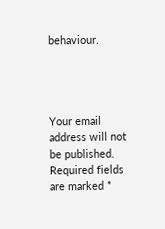behaviour.




Your email address will not be published. Required fields are marked *